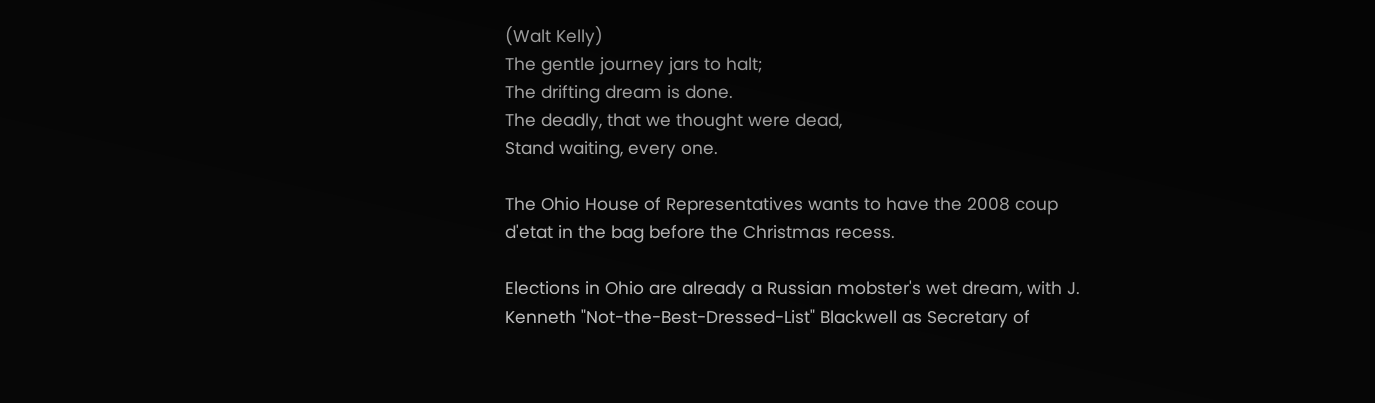(Walt Kelly)
The gentle journey jars to halt;
The drifting dream is done.
The deadly, that we thought were dead,
Stand waiting, every one.

The Ohio House of Representatives wants to have the 2008 coup d'etat in the bag before the Christmas recess.

Elections in Ohio are already a Russian mobster's wet dream, with J. Kenneth "Not-the-Best-Dressed-List" Blackwell as Secretary of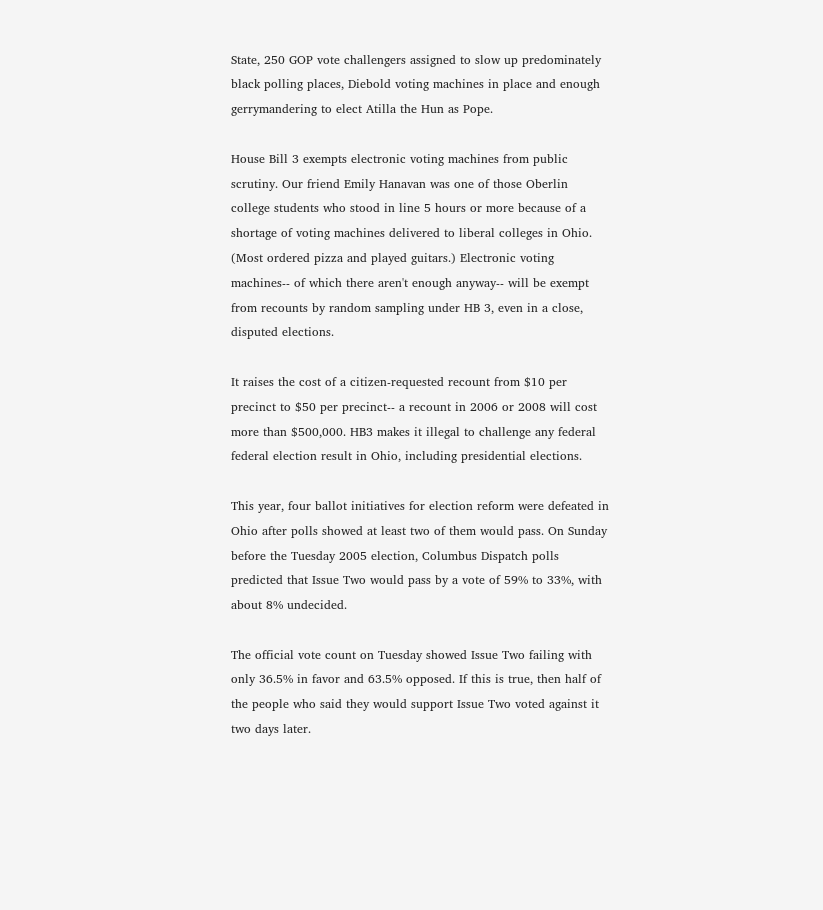State, 250 GOP vote challengers assigned to slow up predominately black polling places, Diebold voting machines in place and enough gerrymandering to elect Atilla the Hun as Pope.

House Bill 3 exempts electronic voting machines from public scrutiny. Our friend Emily Hanavan was one of those Oberlin college students who stood in line 5 hours or more because of a shortage of voting machines delivered to liberal colleges in Ohio. (Most ordered pizza and played guitars.) Electronic voting machines-- of which there aren't enough anyway-- will be exempt from recounts by random sampling under HB 3, even in a close, disputed elections.

It raises the cost of a citizen-requested recount from $10 per precinct to $50 per precinct-- a recount in 2006 or 2008 will cost more than $500,000. HB3 makes it illegal to challenge any federal federal election result in Ohio, including presidential elections.

This year, four ballot initiatives for election reform were defeated in Ohio after polls showed at least two of them would pass. On Sunday before the Tuesday 2005 election, Columbus Dispatch polls predicted that Issue Two would pass by a vote of 59% to 33%, with about 8% undecided.

The official vote count on Tuesday showed Issue Two failing with only 36.5% in favor and 63.5% opposed. If this is true, then half of the people who said they would support Issue Two voted against it two days later.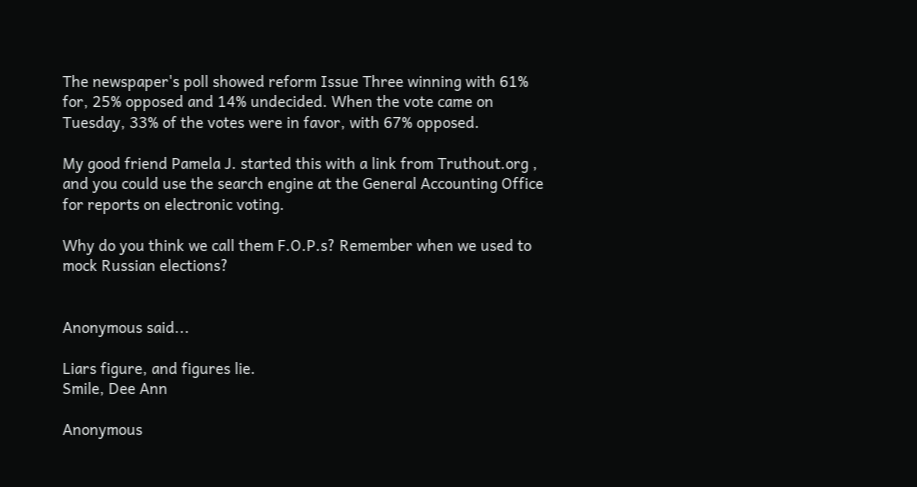The newspaper's poll showed reform Issue Three winning with 61% for, 25% opposed and 14% undecided. When the vote came on Tuesday, 33% of the votes were in favor, with 67% opposed.

My good friend Pamela J. started this with a link from Truthout.org , and you could use the search engine at the General Accounting Office for reports on electronic voting.

Why do you think we call them F.O.P.s? Remember when we used to mock Russian elections?


Anonymous said...

Liars figure, and figures lie.
Smile, Dee Ann

Anonymous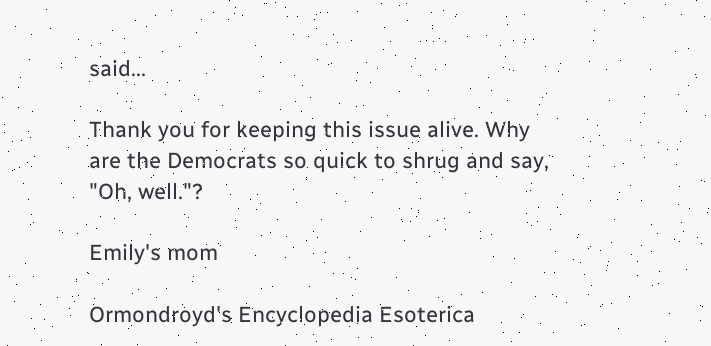said...

Thank you for keeping this issue alive. Why are the Democrats so quick to shrug and say, "Oh, well."?

Emily's mom

Ormondroyd's Encyclopedia Esoterica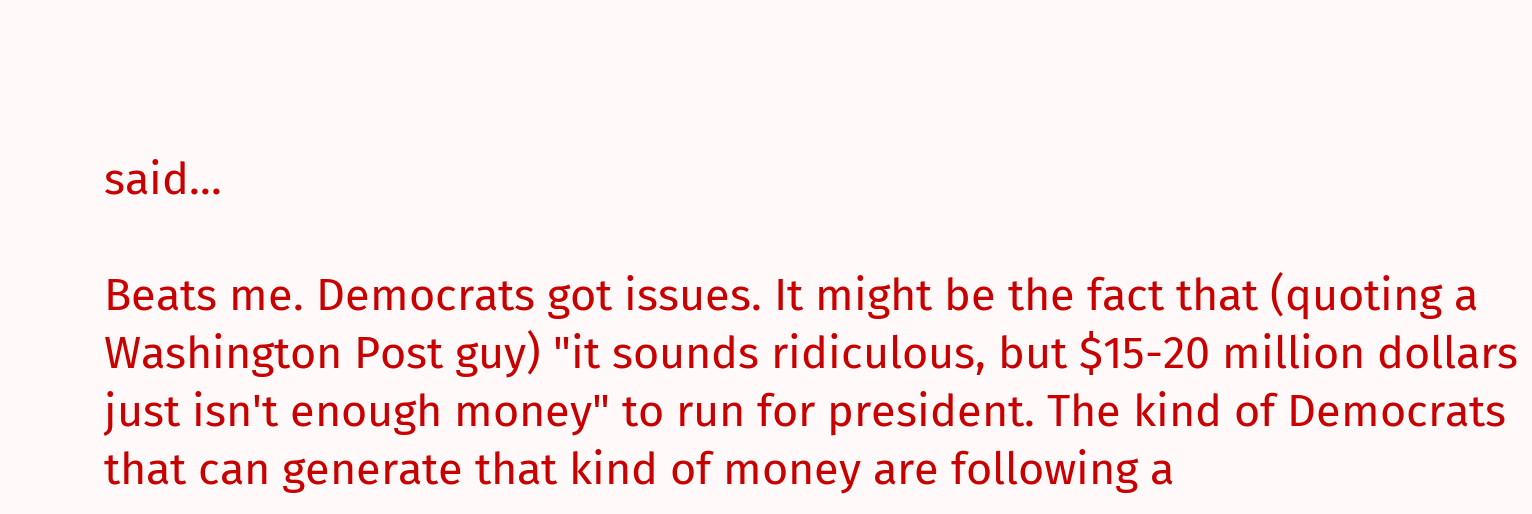said...

Beats me. Democrats got issues. It might be the fact that (quoting a Washington Post guy) "it sounds ridiculous, but $15-20 million dollars just isn't enough money" to run for president. The kind of Democrats that can generate that kind of money are following a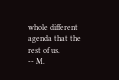whole different agenda that the rest of us.
-- M.